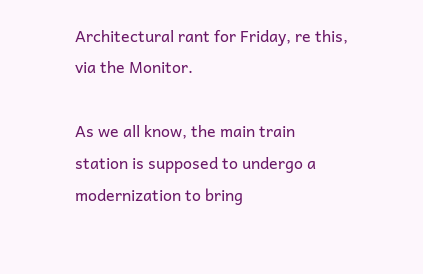Architectural rant for Friday, re this, via the Monitor.

As we all know, the main train station is supposed to undergo a modernization to bring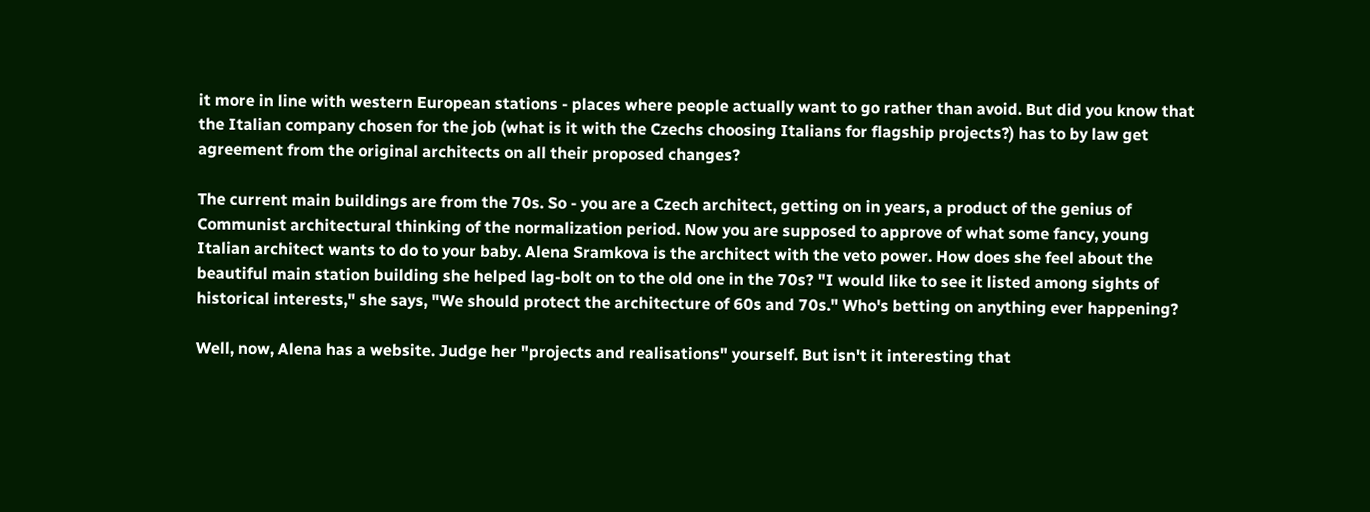it more in line with western European stations - places where people actually want to go rather than avoid. But did you know that the Italian company chosen for the job (what is it with the Czechs choosing Italians for flagship projects?) has to by law get agreement from the original architects on all their proposed changes?

The current main buildings are from the 70s. So - you are a Czech architect, getting on in years, a product of the genius of Communist architectural thinking of the normalization period. Now you are supposed to approve of what some fancy, young Italian architect wants to do to your baby. Alena Sramkova is the architect with the veto power. How does she feel about the beautiful main station building she helped lag-bolt on to the old one in the 70s? "I would like to see it listed among sights of historical interests," she says, "We should protect the architecture of 60s and 70s." Who's betting on anything ever happening?

Well, now, Alena has a website. Judge her "projects and realisations" yourself. But isn't it interesting that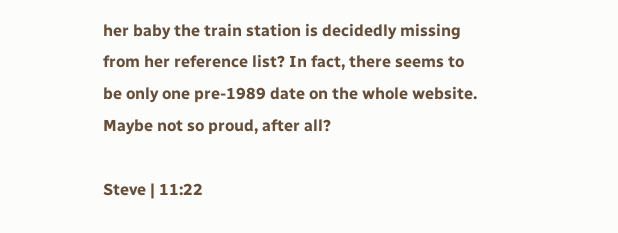her baby the train station is decidedly missing from her reference list? In fact, there seems to be only one pre-1989 date on the whole website. Maybe not so proud, after all?

Steve | 11:22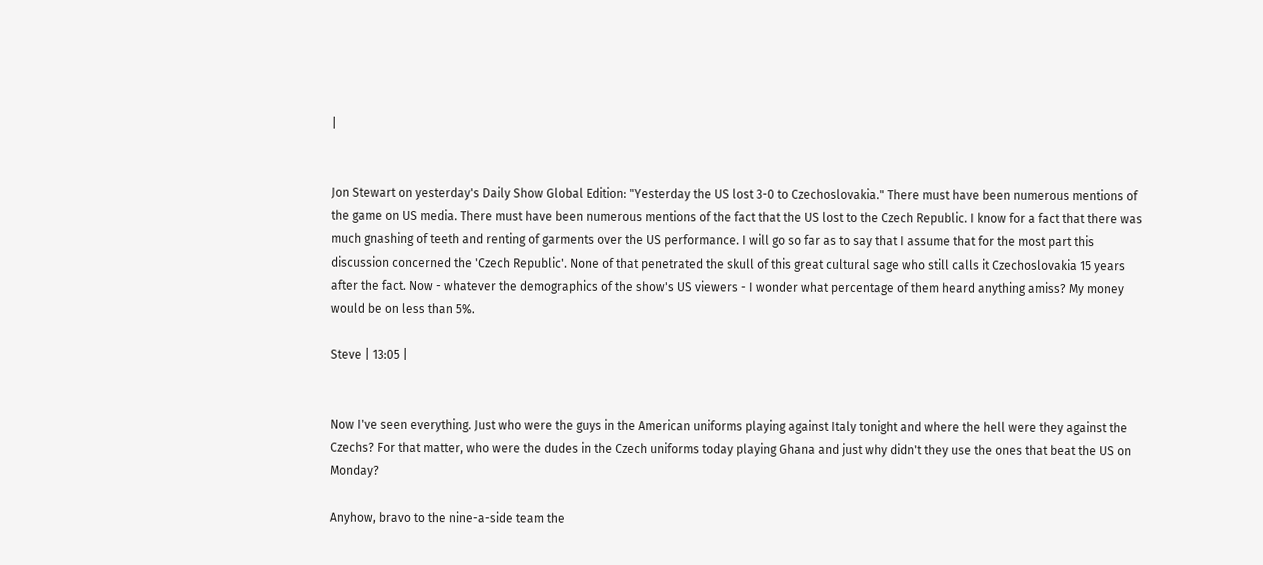|


Jon Stewart on yesterday's Daily Show Global Edition: "Yesterday the US lost 3-0 to Czechoslovakia." There must have been numerous mentions of the game on US media. There must have been numerous mentions of the fact that the US lost to the Czech Republic. I know for a fact that there was much gnashing of teeth and renting of garments over the US performance. I will go so far as to say that I assume that for the most part this discussion concerned the 'Czech Republic'. None of that penetrated the skull of this great cultural sage who still calls it Czechoslovakia 15 years after the fact. Now - whatever the demographics of the show's US viewers - I wonder what percentage of them heard anything amiss? My money would be on less than 5%.

Steve | 13:05 |


Now I've seen everything. Just who were the guys in the American uniforms playing against Italy tonight and where the hell were they against the Czechs? For that matter, who were the dudes in the Czech uniforms today playing Ghana and just why didn't they use the ones that beat the US on Monday?

Anyhow, bravo to the nine-a-side team the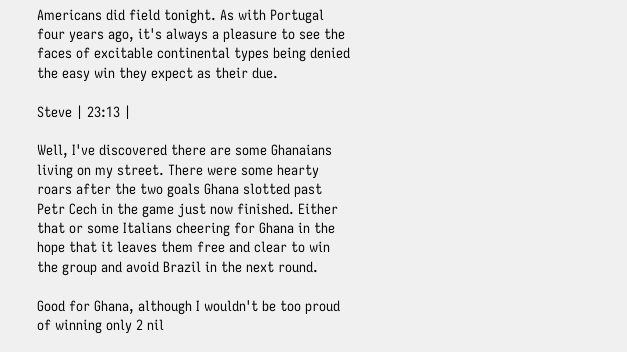Americans did field tonight. As with Portugal four years ago, it's always a pleasure to see the faces of excitable continental types being denied the easy win they expect as their due.

Steve | 23:13 |

Well, I've discovered there are some Ghanaians living on my street. There were some hearty roars after the two goals Ghana slotted past Petr Cech in the game just now finished. Either that or some Italians cheering for Ghana in the hope that it leaves them free and clear to win the group and avoid Brazil in the next round.

Good for Ghana, although I wouldn't be too proud of winning only 2 nil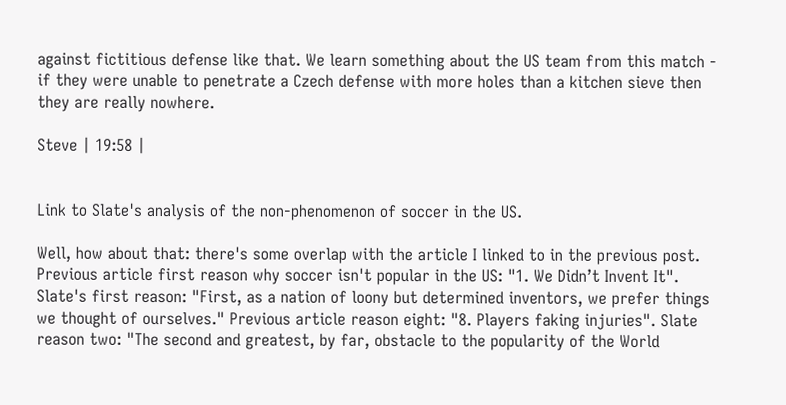against fictitious defense like that. We learn something about the US team from this match - if they were unable to penetrate a Czech defense with more holes than a kitchen sieve then they are really nowhere.

Steve | 19:58 |


Link to Slate's analysis of the non-phenomenon of soccer in the US.

Well, how about that: there's some overlap with the article I linked to in the previous post. Previous article first reason why soccer isn't popular in the US: "1. We Didn’t Invent It". Slate's first reason: "First, as a nation of loony but determined inventors, we prefer things we thought of ourselves." Previous article reason eight: "8. Players faking injuries". Slate reason two: "The second and greatest, by far, obstacle to the popularity of the World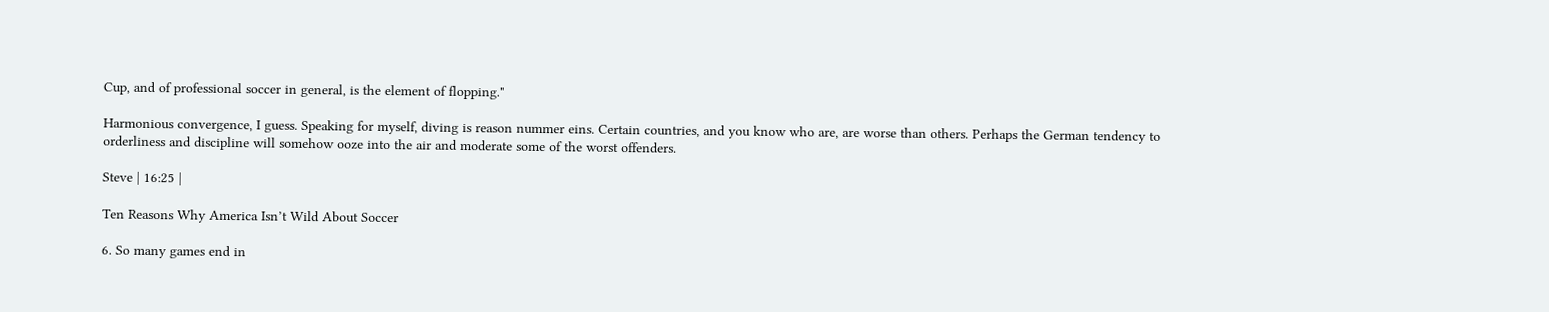Cup, and of professional soccer in general, is the element of flopping."

Harmonious convergence, I guess. Speaking for myself, diving is reason nummer eins. Certain countries, and you know who are, are worse than others. Perhaps the German tendency to orderliness and discipline will somehow ooze into the air and moderate some of the worst offenders.

Steve | 16:25 |

Ten Reasons Why America Isn’t Wild About Soccer

6. So many games end in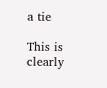a tie

This is clearly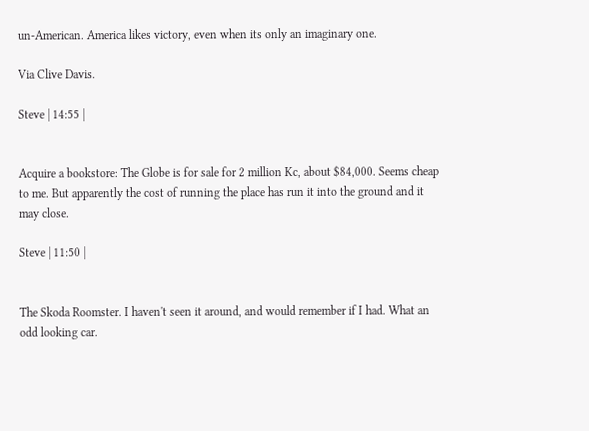un-American. America likes victory, even when its only an imaginary one.

Via Clive Davis.

Steve | 14:55 |


Acquire a bookstore: The Globe is for sale for 2 million Kc, about $84,000. Seems cheap to me. But apparently the cost of running the place has run it into the ground and it may close.

Steve | 11:50 |


The Skoda Roomster. I haven't seen it around, and would remember if I had. What an odd looking car.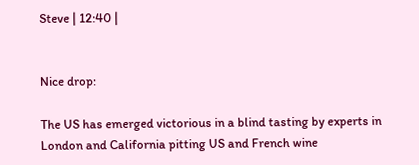Steve | 12:40 |


Nice drop:

The US has emerged victorious in a blind tasting by experts in London and California pitting US and French wine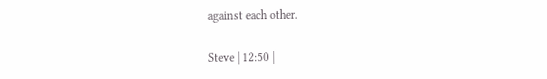against each other.

Steve | 12:50 |